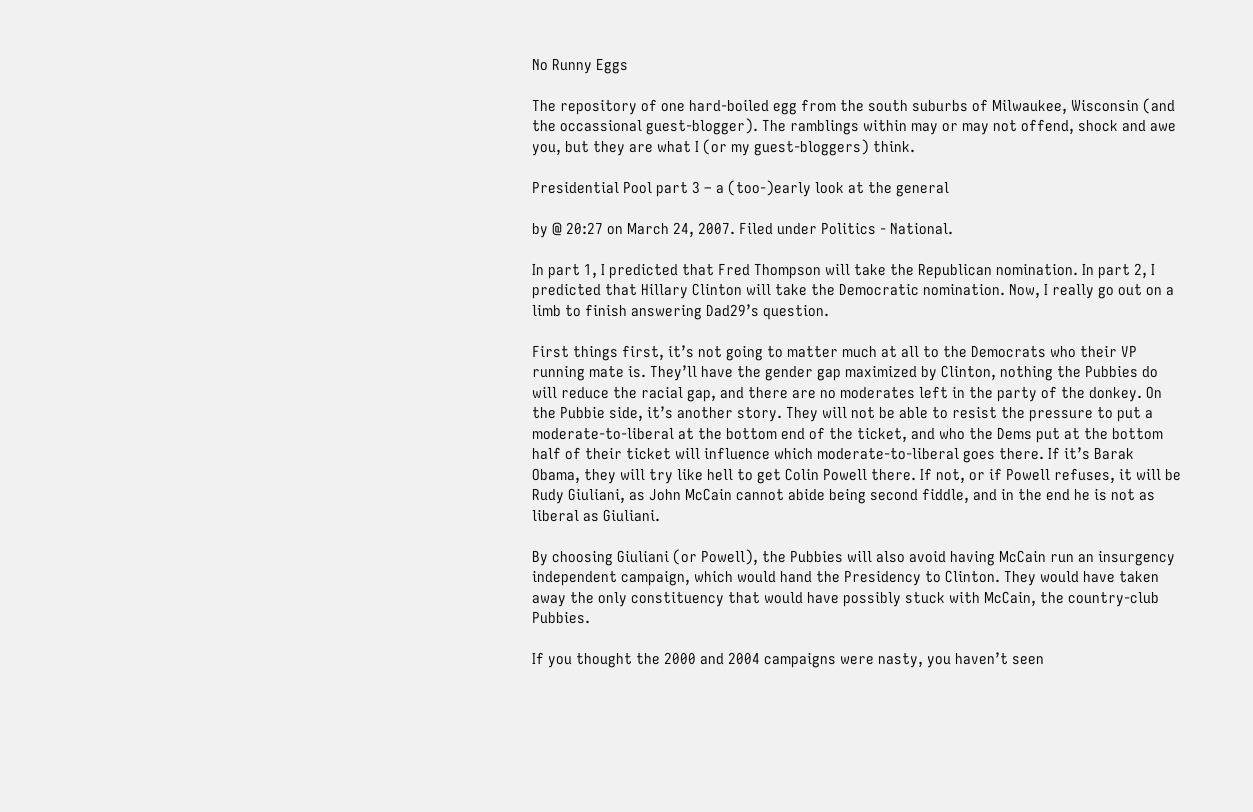No Runny Eggs

The repository of one hard-boiled egg from the south suburbs of Milwaukee, Wisconsin (and the occassional guest-blogger). The ramblings within may or may not offend, shock and awe you, but they are what I (or my guest-bloggers) think.

Presidential Pool part 3 – a (too-)early look at the general

by @ 20:27 on March 24, 2007. Filed under Politics - National.

In part 1, I predicted that Fred Thompson will take the Republican nomination. In part 2, I predicted that Hillary Clinton will take the Democratic nomination. Now, I really go out on a limb to finish answering Dad29’s question.

First things first, it’s not going to matter much at all to the Democrats who their VP running mate is. They’ll have the gender gap maximized by Clinton, nothing the Pubbies do will reduce the racial gap, and there are no moderates left in the party of the donkey. On the Pubbie side, it’s another story. They will not be able to resist the pressure to put a moderate-to-liberal at the bottom end of the ticket, and who the Dems put at the bottom half of their ticket will influence which moderate-to-liberal goes there. If it’s Barak Obama, they will try like hell to get Colin Powell there. If not, or if Powell refuses, it will be Rudy Giuliani, as John McCain cannot abide being second fiddle, and in the end he is not as liberal as Giuliani.

By choosing Giuliani (or Powell), the Pubbies will also avoid having McCain run an insurgency independent campaign, which would hand the Presidency to Clinton. They would have taken away the only constituency that would have possibly stuck with McCain, the country-club Pubbies.

If you thought the 2000 and 2004 campaigns were nasty, you haven’t seen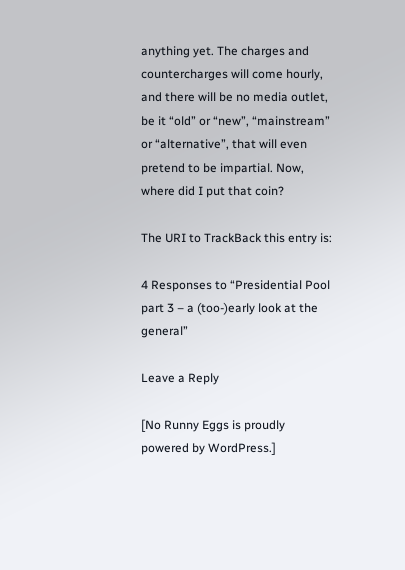anything yet. The charges and countercharges will come hourly, and there will be no media outlet, be it “old” or “new”, “mainstream” or “alternative”, that will even pretend to be impartial. Now, where did I put that coin?

The URI to TrackBack this entry is:

4 Responses to “Presidential Pool part 3 – a (too-)early look at the general”

Leave a Reply

[No Runny Eggs is proudly powered by WordPress.]